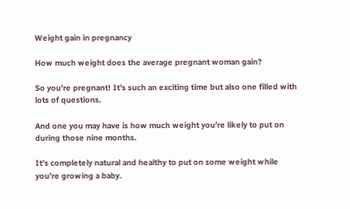Weight gain in pregnancy

How much weight does the average pregnant woman gain?

So you’re pregnant! It’s such an exciting time but also one filled with lots of questions.

And one you may have is how much weight you’re likely to put on during those nine months.

It’s completely natural and healthy to put on some weight while you’re growing a baby.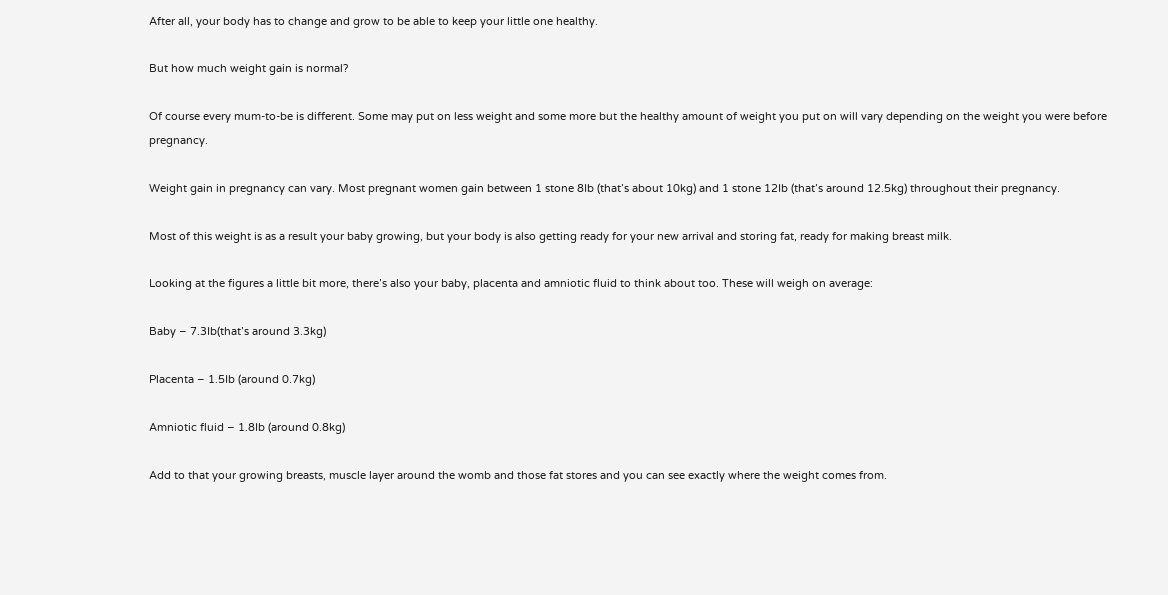After all, your body has to change and grow to be able to keep your little one healthy.

But how much weight gain is normal?

Of course every mum-to-be is different. Some may put on less weight and some more but the healthy amount of weight you put on will vary depending on the weight you were before pregnancy.

Weight gain in pregnancy can vary. Most pregnant women gain between 1 stone 8Ib (that’s about 10kg) and 1 stone 12Ib (that’s around 12.5kg) throughout their pregnancy.

Most of this weight is as a result your baby growing, but your body is also getting ready for your new arrival and storing fat, ready for making breast milk.

Looking at the figures a little bit more, there’s also your baby, placenta and amniotic fluid to think about too. These will weigh on average:

Baby – 7.3Ib(that’s around 3.3kg)

Placenta – 1.5Ib (around 0.7kg)

Amniotic fluid – 1.8Ib (around 0.8kg)

Add to that your growing breasts, muscle layer around the womb and those fat stores and you can see exactly where the weight comes from.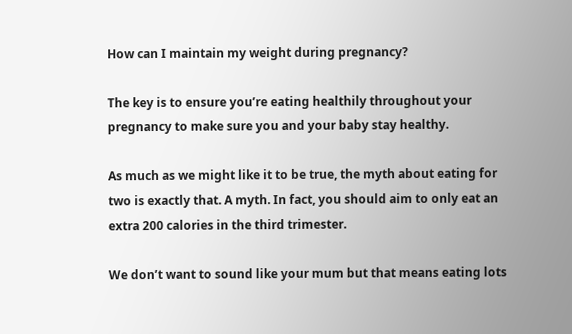How can I maintain my weight during pregnancy?

The key is to ensure you’re eating healthily throughout your pregnancy to make sure you and your baby stay healthy.

As much as we might like it to be true, the myth about eating for two is exactly that. A myth. In fact, you should aim to only eat an extra 200 calories in the third trimester.

We don’t want to sound like your mum but that means eating lots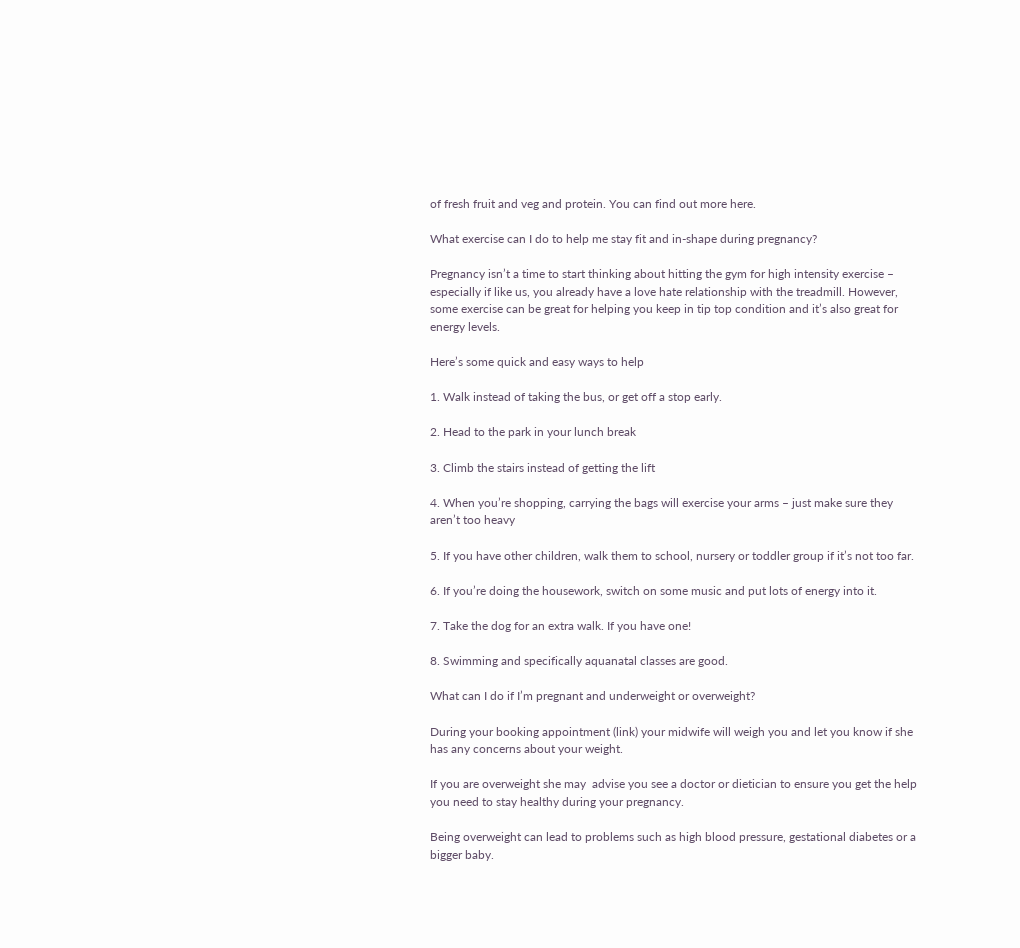of fresh fruit and veg and protein. You can find out more here.

What exercise can I do to help me stay fit and in-shape during pregnancy?

Pregnancy isn’t a time to start thinking about hitting the gym for high intensity exercise – especially if like us, you already have a love hate relationship with the treadmill. However, some exercise can be great for helping you keep in tip top condition and it’s also great for energy levels.

Here’s some quick and easy ways to help

1. Walk instead of taking the bus, or get off a stop early.

2. Head to the park in your lunch break

3. Climb the stairs instead of getting the lift

4. When you’re shopping, carrying the bags will exercise your arms – just make sure they aren’t too heavy

5. If you have other children, walk them to school, nursery or toddler group if it’s not too far.

6. If you’re doing the housework, switch on some music and put lots of energy into it.

7. Take the dog for an extra walk. If you have one!

8. Swimming and specifically aquanatal classes are good.

What can I do if I’m pregnant and underweight or overweight?

During your booking appointment (link) your midwife will weigh you and let you know if she has any concerns about your weight.

If you are overweight she may  advise you see a doctor or dietician to ensure you get the help you need to stay healthy during your pregnancy.

Being overweight can lead to problems such as high blood pressure, gestational diabetes or a bigger baby.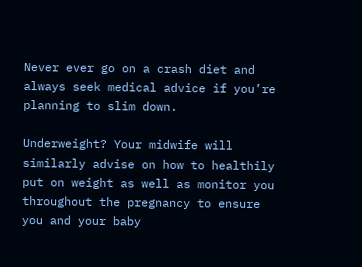Never ever go on a crash diet and always seek medical advice if you’re planning to slim down.

Underweight? Your midwife will similarly advise on how to healthily put on weight as well as monitor you throughout the pregnancy to ensure you and your baby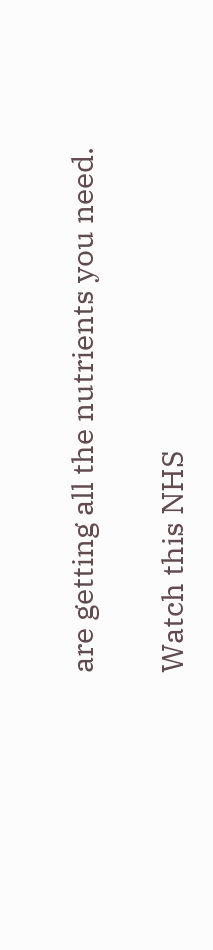are getting all the nutrients you need.

Watch this NHS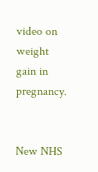video on weight gain in pregnancy.


New NHS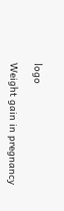logo

Weight gain in pregnancy